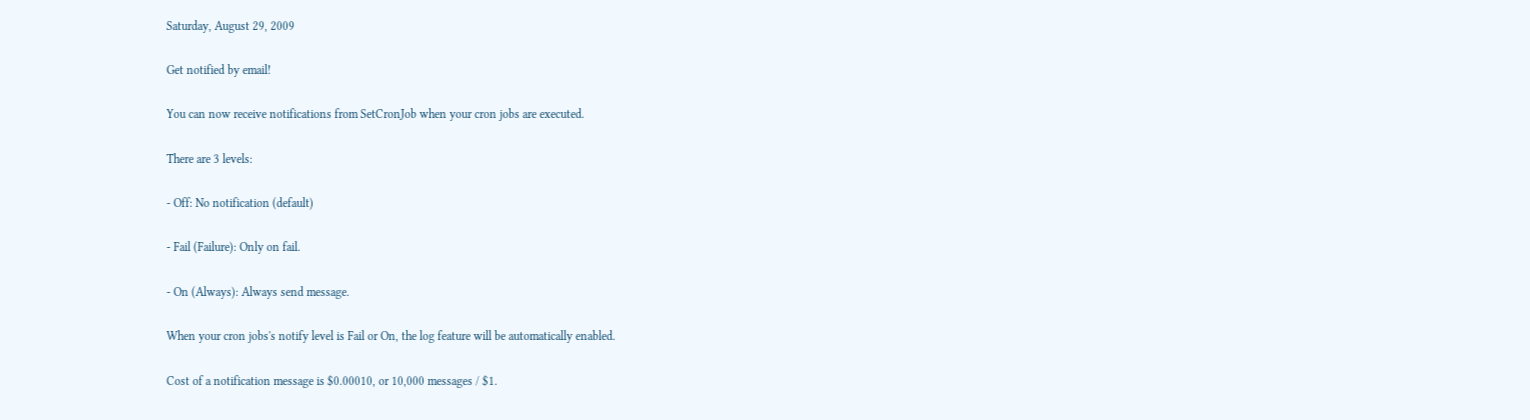Saturday, August 29, 2009

Get notified by email!

You can now receive notifications from SetCronJob when your cron jobs are executed.

There are 3 levels:

- Off: No notification (default)

- Fail (Failure): Only on fail.

- On (Always): Always send message.

When your cron jobs's notify level is Fail or On, the log feature will be automatically enabled.

Cost of a notification message is $0.00010, or 10,000 messages / $1.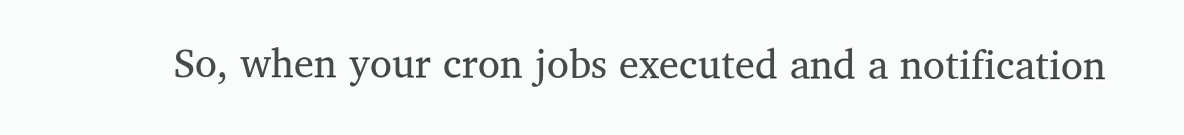So, when your cron jobs executed and a notification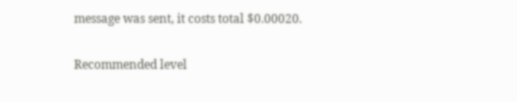message was sent, it costs total $0.00020.

Recommended level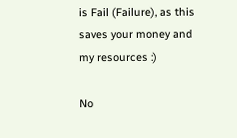is Fail (Failure), as this saves your money and my resources :)

No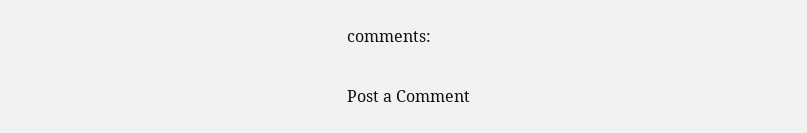comments:

Post a Comment